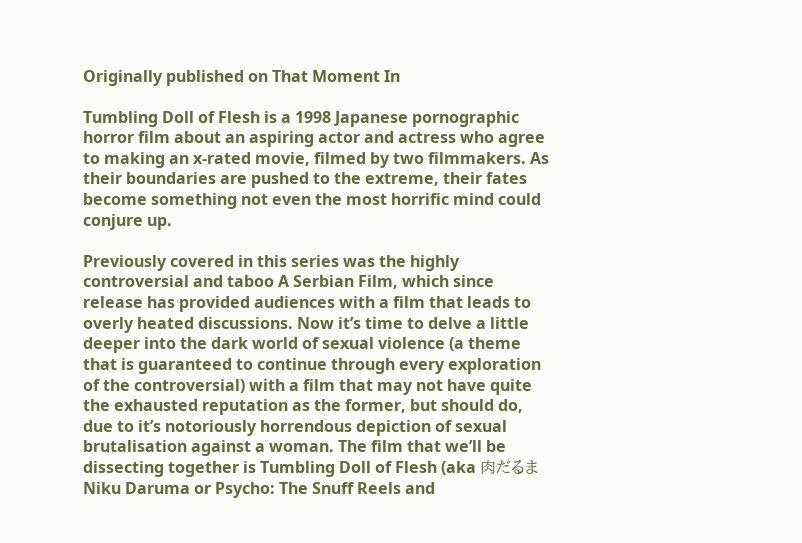Originally published on That Moment In

Tumbling Doll of Flesh is a 1998 Japanese pornographic horror film about an aspiring actor and actress who agree to making an x-rated movie, filmed by two filmmakers. As their boundaries are pushed to the extreme, their fates become something not even the most horrific mind could conjure up.

Previously covered in this series was the highly controversial and taboo A Serbian Film, which since release has provided audiences with a film that leads to overly heated discussions. Now it’s time to delve a little deeper into the dark world of sexual violence (a theme that is guaranteed to continue through every exploration of the controversial) with a film that may not have quite the exhausted reputation as the former, but should do, due to it’s notoriously horrendous depiction of sexual brutalisation against a woman. The film that we’ll be dissecting together is Tumbling Doll of Flesh (aka 肉だるま Niku Daruma or Psycho: The Snuff Reels and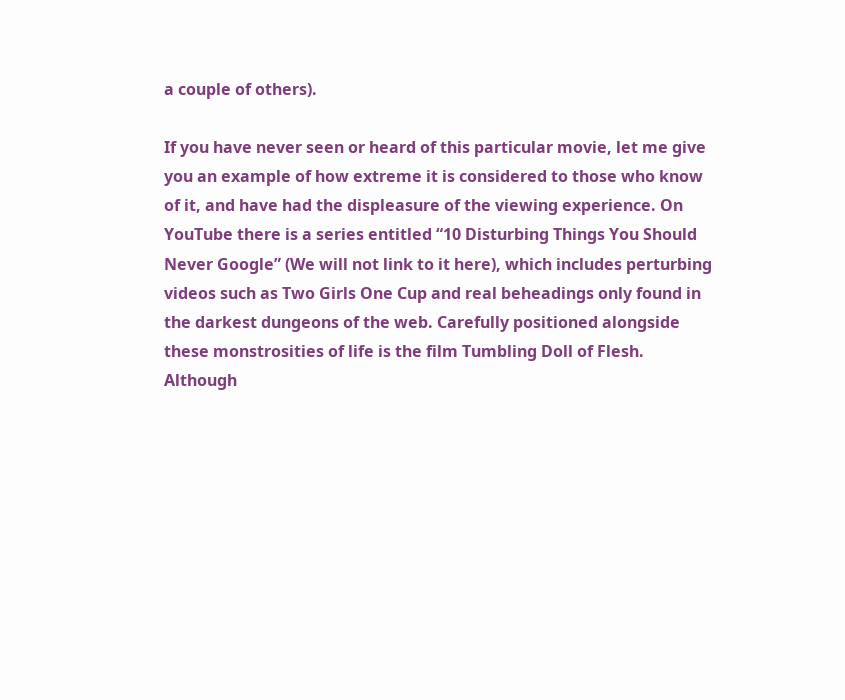a couple of others).

If you have never seen or heard of this particular movie, let me give you an example of how extreme it is considered to those who know of it, and have had the displeasure of the viewing experience. On YouTube there is a series entitled “10 Disturbing Things You Should Never Google” (We will not link to it here), which includes perturbing videos such as Two Girls One Cup and real beheadings only found in the darkest dungeons of the web. Carefully positioned alongside these monstrosities of life is the film Tumbling Doll of Flesh. Although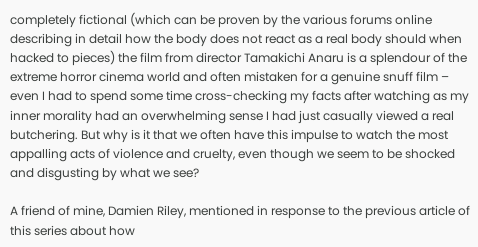completely fictional (which can be proven by the various forums online describing in detail how the body does not react as a real body should when hacked to pieces) the film from director Tamakichi Anaru is a splendour of the extreme horror cinema world and often mistaken for a genuine snuff film – even I had to spend some time cross-checking my facts after watching as my inner morality had an overwhelming sense I had just casually viewed a real butchering. But why is it that we often have this impulse to watch the most appalling acts of violence and cruelty, even though we seem to be shocked and disgusting by what we see?

A friend of mine, Damien Riley, mentioned in response to the previous article of this series about how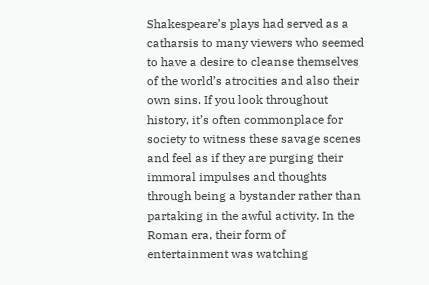Shakespeare’s plays had served as a catharsis to many viewers who seemed to have a desire to cleanse themselves of the world’s atrocities and also their own sins. If you look throughout history, it’s often commonplace for society to witness these savage scenes and feel as if they are purging their immoral impulses and thoughts through being a bystander rather than partaking in the awful activity. In the Roman era, their form of entertainment was watching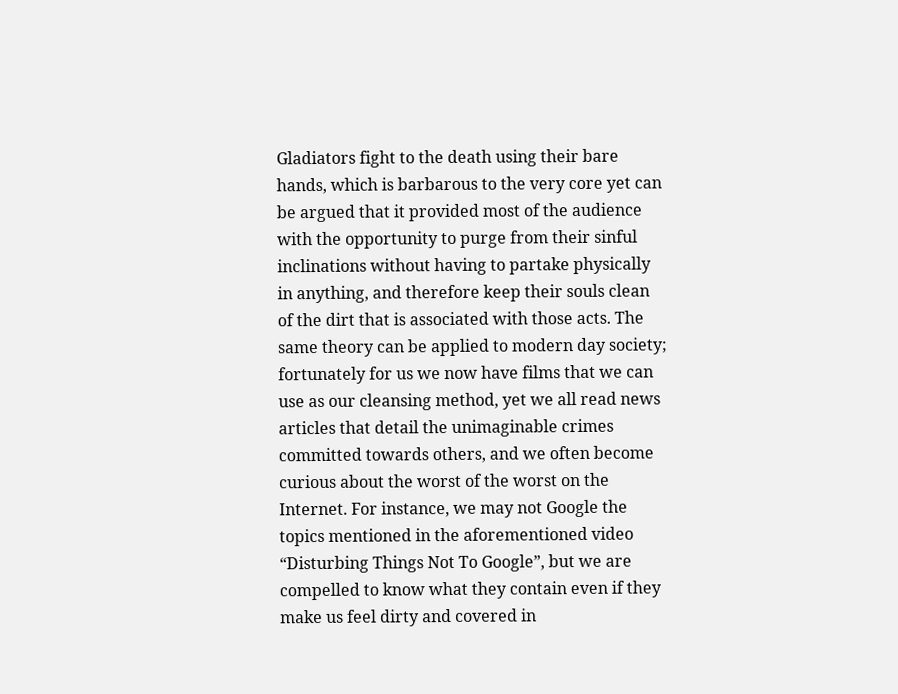Gladiators fight to the death using their bare hands, which is barbarous to the very core yet can be argued that it provided most of the audience with the opportunity to purge from their sinful inclinations without having to partake physically in anything, and therefore keep their souls clean of the dirt that is associated with those acts. The same theory can be applied to modern day society; fortunately for us we now have films that we can use as our cleansing method, yet we all read news articles that detail the unimaginable crimes committed towards others, and we often become curious about the worst of the worst on the Internet. For instance, we may not Google the topics mentioned in the aforementioned video “Disturbing Things Not To Google”, but we are compelled to know what they contain even if they make us feel dirty and covered in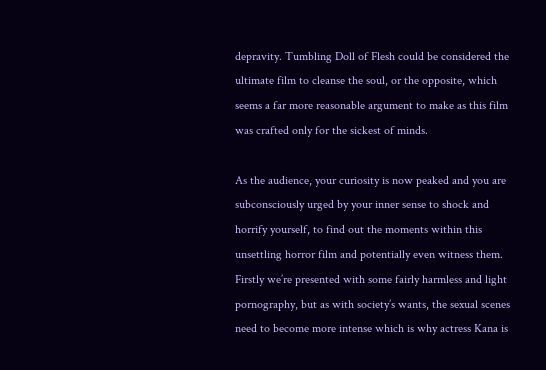depravity. Tumbling Doll of Flesh could be considered the ultimate film to cleanse the soul, or the opposite, which seems a far more reasonable argument to make as this film was crafted only for the sickest of minds.

As the audience, your curiosity is now peaked and you are subconsciously urged by your inner sense to shock and horrify yourself, to find out the moments within this unsettling horror film and potentially even witness them. Firstly we’re presented with some fairly harmless and light pornography, but as with society’s wants, the sexual scenes need to become more intense which is why actress Kana is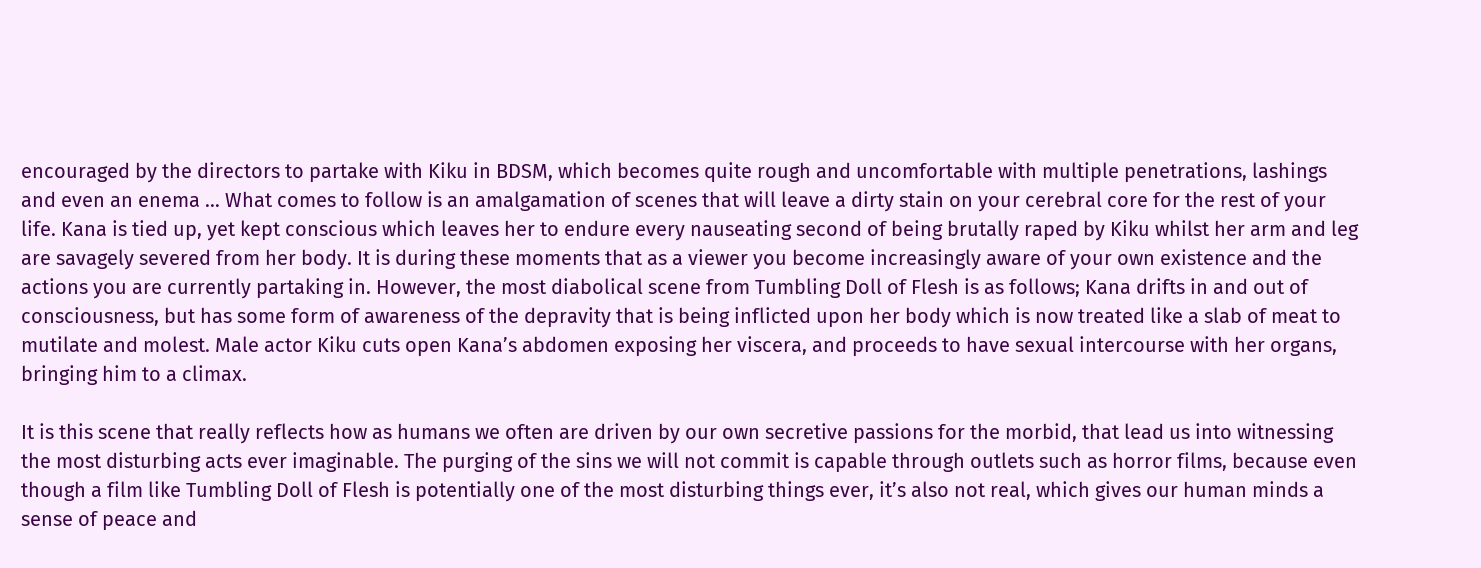encouraged by the directors to partake with Kiku in BDSM, which becomes quite rough and uncomfortable with multiple penetrations, lashings and even an enema … What comes to follow is an amalgamation of scenes that will leave a dirty stain on your cerebral core for the rest of your life. Kana is tied up, yet kept conscious which leaves her to endure every nauseating second of being brutally raped by Kiku whilst her arm and leg are savagely severed from her body. It is during these moments that as a viewer you become increasingly aware of your own existence and the actions you are currently partaking in. However, the most diabolical scene from Tumbling Doll of Flesh is as follows; Kana drifts in and out of consciousness, but has some form of awareness of the depravity that is being inflicted upon her body which is now treated like a slab of meat to mutilate and molest. Male actor Kiku cuts open Kana’s abdomen exposing her viscera, and proceeds to have sexual intercourse with her organs, bringing him to a climax.

It is this scene that really reflects how as humans we often are driven by our own secretive passions for the morbid, that lead us into witnessing the most disturbing acts ever imaginable. The purging of the sins we will not commit is capable through outlets such as horror films, because even though a film like Tumbling Doll of Flesh is potentially one of the most disturbing things ever, it’s also not real, which gives our human minds a sense of peace and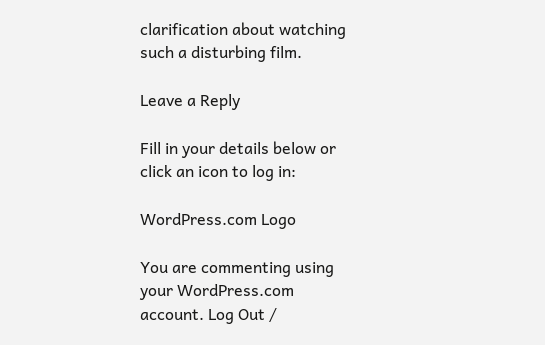clarification about watching such a disturbing film.

Leave a Reply

Fill in your details below or click an icon to log in:

WordPress.com Logo

You are commenting using your WordPress.com account. Log Out /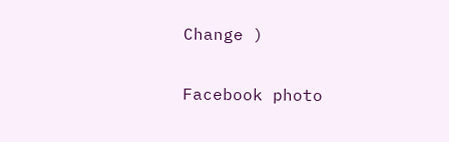Change )

Facebook photo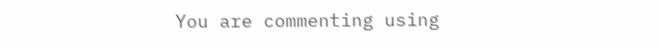You are commenting using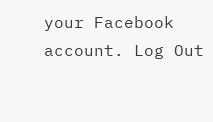your Facebook account. Log Out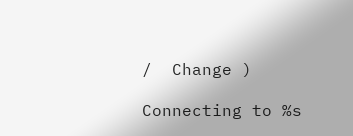/  Change )

Connecting to %s